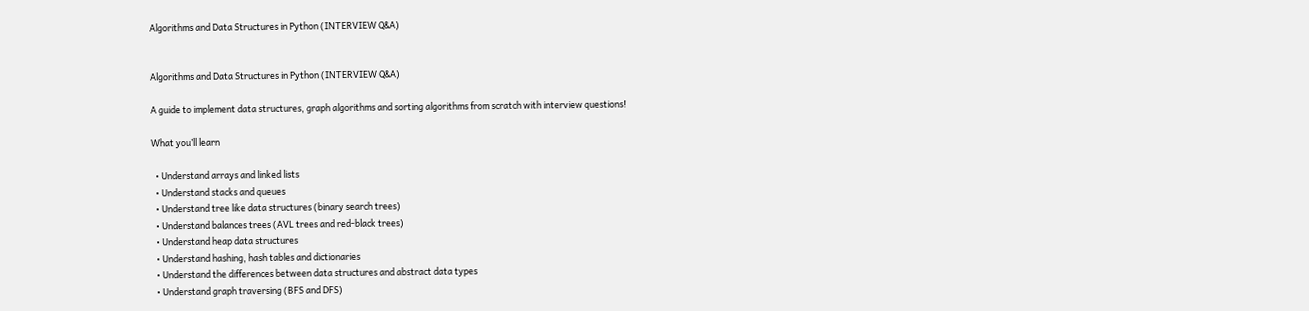Algorithms and Data Structures in Python (INTERVIEW Q&A)


Algorithms and Data Structures in Python (INTERVIEW Q&A)

A guide to implement data structures, graph algorithms and sorting algorithms from scratch with interview questions!

What you’ll learn

  • Understand arrays and linked lists
  • Understand stacks and queues
  • Understand tree like data structures (binary search trees)
  • Understand balances trees (AVL trees and red-black trees)
  • Understand heap data structures
  • Understand hashing, hash tables and dictionaries
  • Understand the differences between data structures and abstract data types
  • Understand graph traversing (BFS and DFS)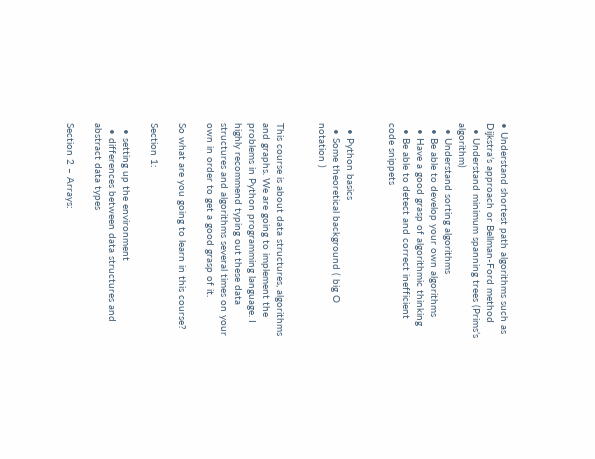• Understand shortest path algorithms such as Dijkstra’s approach or Bellman-Ford method
  • Understand minimum spanning trees (Prims’s algorithm)
  • Understand sorting algorithms
  • Be able to develop your own algorithms
  • Have a good grasp of algorithmic thinking
  • Be able to detect and correct inefficient code snippets


  • Python basics
  • Some theoretical background ( big O notation )


This course is about data structures, algorithms and graphs. We are going to implement the problems in Python programming language. I highly recommend typing out these data structures and algorithms several times on your own in order to get a good grasp of it.

So what are you going to learn in this course?

Section 1:

  • setting up the environment
  • differences between data structures and abstract data types

Section 2 – Arrays: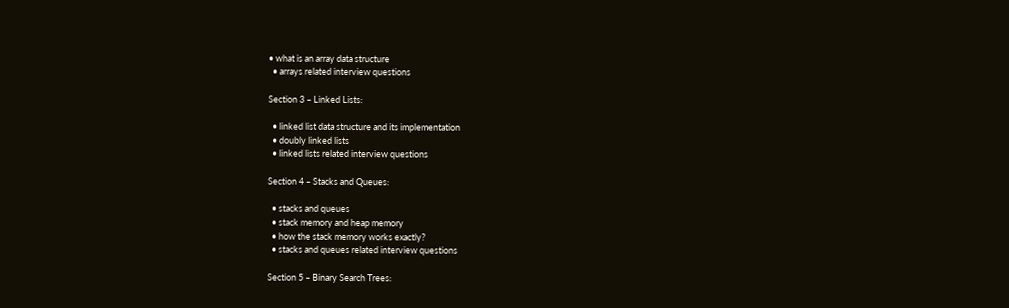• what is an array data structure
  • arrays related interview questions

Section 3 – Linked Lists:

  • linked list data structure and its implementation
  • doubly linked lists
  • linked lists related interview questions

Section 4 – Stacks and Queues:

  • stacks and queues
  • stack memory and heap memory
  • how the stack memory works exactly?
  • stacks and queues related interview questions

Section 5 – Binary Search Trees: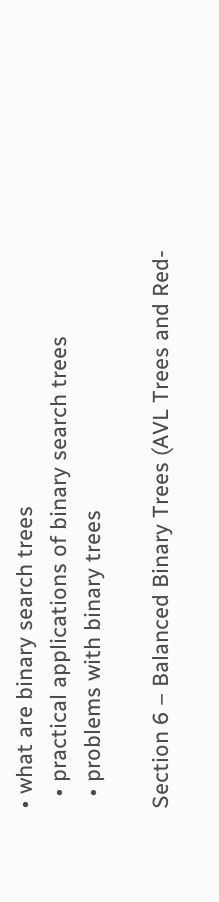• what are binary search trees
  • practical applications of binary search trees
  • problems with binary trees

Section 6 – Balanced Binary Trees (AVL Trees and Red-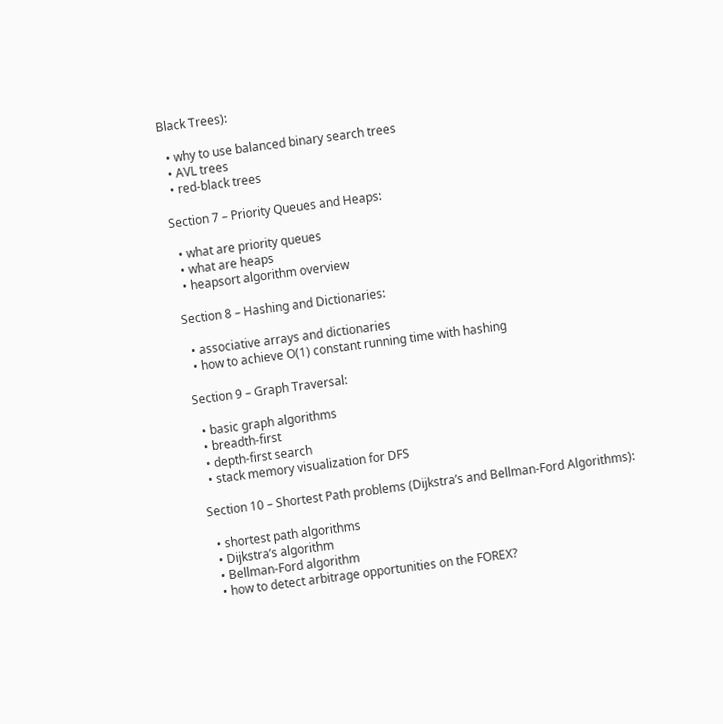Black Trees):

  • why to use balanced binary search trees
  • AVL trees
  • red-black trees

Section 7 – Priority Queues and Heaps:

  • what are priority queues
  • what are heaps
  • heapsort algorithm overview

Section 8 – Hashing and Dictionaries:

  • associative arrays and dictionaries
  • how to achieve O(1) constant running time with hashing

Section 9 – Graph Traversal:

  • basic graph algorithms
  • breadth-first
  • depth-first search
  • stack memory visualization for DFS

Section 10 – Shortest Path problems (Dijkstra’s and Bellman-Ford Algorithms):

  • shortest path algorithms
  • Dijkstra’s algorithm
  • Bellman-Ford algorithm
  • how to detect arbitrage opportunities on the FOREX?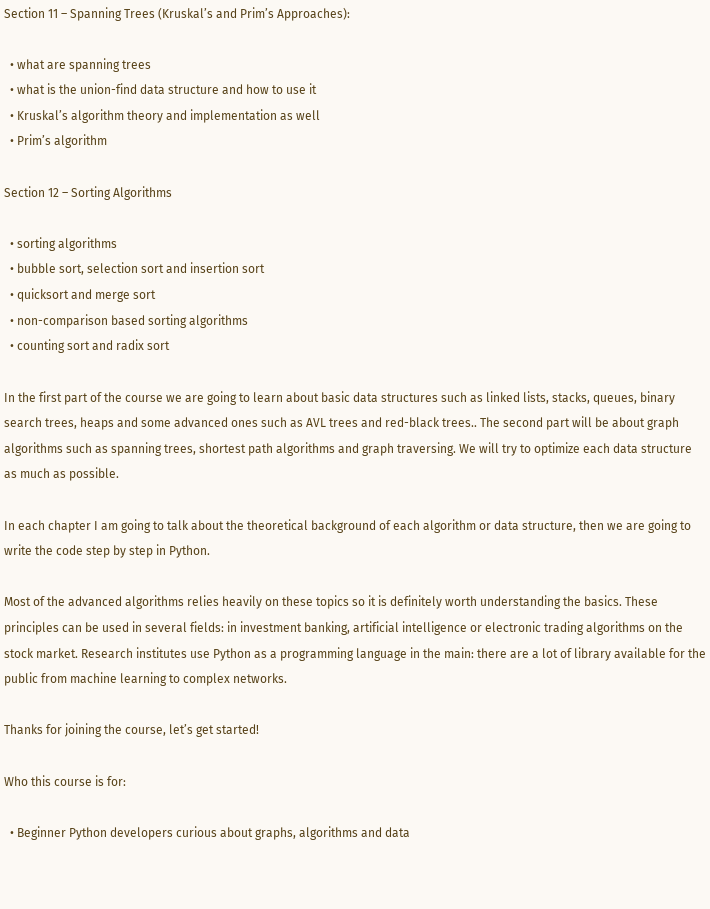Section 11 – Spanning Trees (Kruskal’s and Prim’s Approaches):

  • what are spanning trees
  • what is the union-find data structure and how to use it
  • Kruskal’s algorithm theory and implementation as well
  • Prim’s algorithm

Section 12 – Sorting Algorithms

  • sorting algorithms
  • bubble sort, selection sort and insertion sort
  • quicksort and merge sort
  • non-comparison based sorting algorithms
  • counting sort and radix sort

In the first part of the course we are going to learn about basic data structures such as linked lists, stacks, queues, binary search trees, heaps and some advanced ones such as AVL trees and red-black trees.. The second part will be about graph algorithms such as spanning trees, shortest path algorithms and graph traversing. We will try to optimize each data structure as much as possible.

In each chapter I am going to talk about the theoretical background of each algorithm or data structure, then we are going to write the code step by step in Python.

Most of the advanced algorithms relies heavily on these topics so it is definitely worth understanding the basics. These principles can be used in several fields: in investment banking, artificial intelligence or electronic trading algorithms on the stock market. Research institutes use Python as a programming language in the main: there are a lot of library available for the public from machine learning to complex networks.

Thanks for joining the course, let’s get started!

Who this course is for:

  • Beginner Python developers curious about graphs, algorithms and data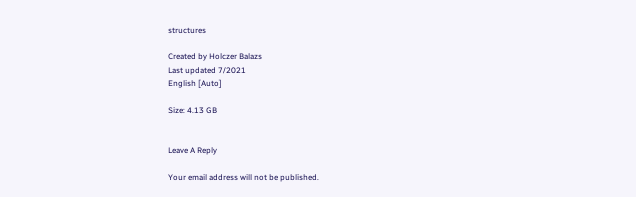structures

Created by Holczer Balazs
Last updated 7/2021
English [Auto]

Size: 4.13 GB


Leave A Reply

Your email address will not be published.